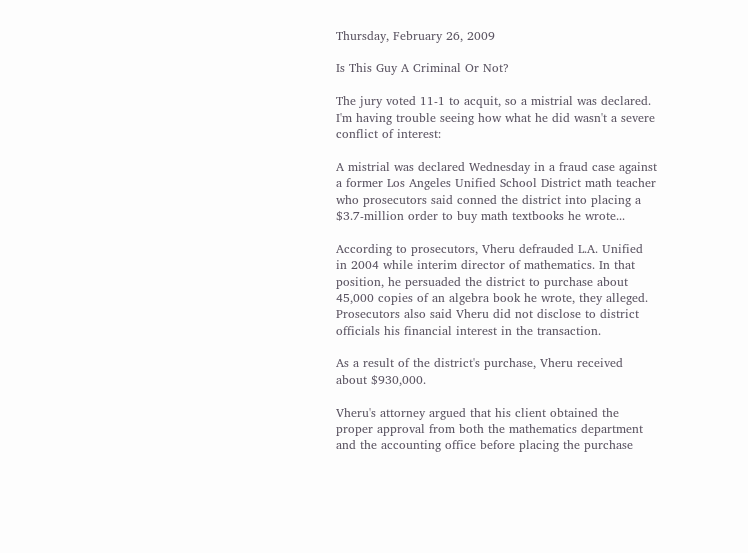Thursday, February 26, 2009

Is This Guy A Criminal Or Not?

The jury voted 11-1 to acquit, so a mistrial was declared. I'm having trouble seeing how what he did wasn't a severe conflict of interest:

A mistrial was declared Wednesday in a fraud case against a former Los Angeles Unified School District math teacher who prosecutors said conned the district into placing a $3.7-million order to buy math textbooks he wrote...

According to prosecutors, Vheru defrauded L.A. Unified in 2004 while interim director of mathematics. In that position, he persuaded the district to purchase about 45,000 copies of an algebra book he wrote, they alleged. Prosecutors also said Vheru did not disclose to district officials his financial interest in the transaction.

As a result of the district's purchase, Vheru received about $930,000.

Vheru's attorney argued that his client obtained the proper approval from both the mathematics department and the accounting office before placing the purchase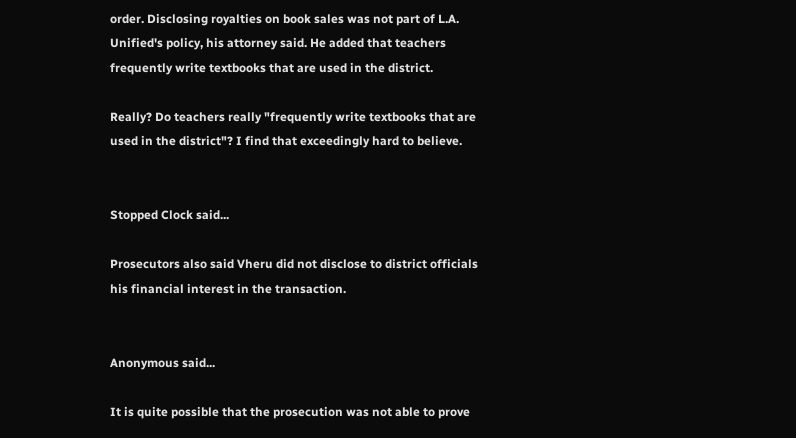order. Disclosing royalties on book sales was not part of L.A. Unified's policy, his attorney said. He added that teachers frequently write textbooks that are used in the district.

Really? Do teachers really "frequently write textbooks that are used in the district"? I find that exceedingly hard to believe.


Stopped Clock said...

Prosecutors also said Vheru did not disclose to district officials his financial interest in the transaction.


Anonymous said...

It is quite possible that the prosecution was not able to prove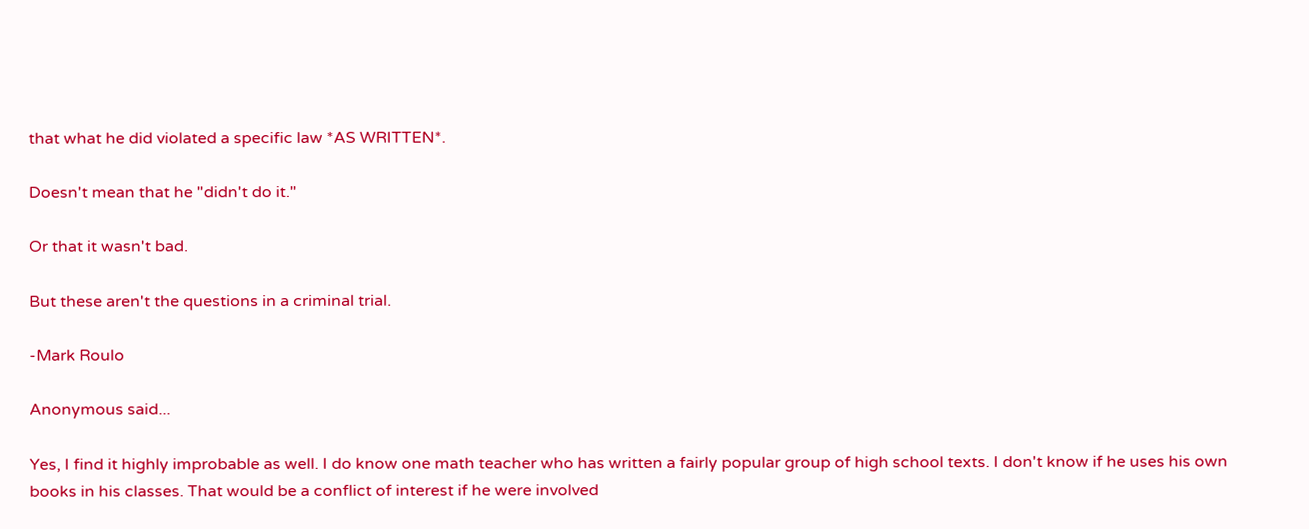that what he did violated a specific law *AS WRITTEN*.

Doesn't mean that he "didn't do it."

Or that it wasn't bad.

But these aren't the questions in a criminal trial.

-Mark Roulo

Anonymous said...

Yes, I find it highly improbable as well. I do know one math teacher who has written a fairly popular group of high school texts. I don't know if he uses his own books in his classes. That would be a conflict of interest if he were involved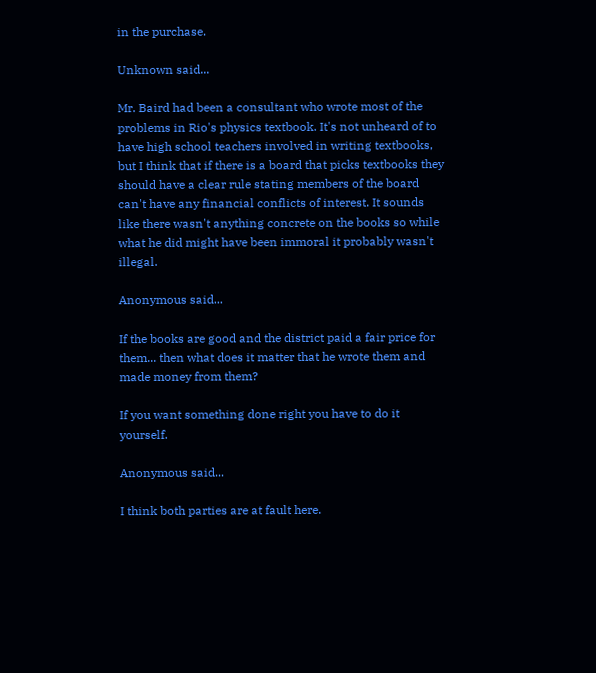in the purchase.

Unknown said...

Mr. Baird had been a consultant who wrote most of the problems in Rio's physics textbook. It's not unheard of to have high school teachers involved in writing textbooks, but I think that if there is a board that picks textbooks they should have a clear rule stating members of the board can't have any financial conflicts of interest. It sounds like there wasn't anything concrete on the books so while what he did might have been immoral it probably wasn't illegal.

Anonymous said...

If the books are good and the district paid a fair price for them... then what does it matter that he wrote them and made money from them?

If you want something done right you have to do it yourself.

Anonymous said...

I think both parties are at fault here.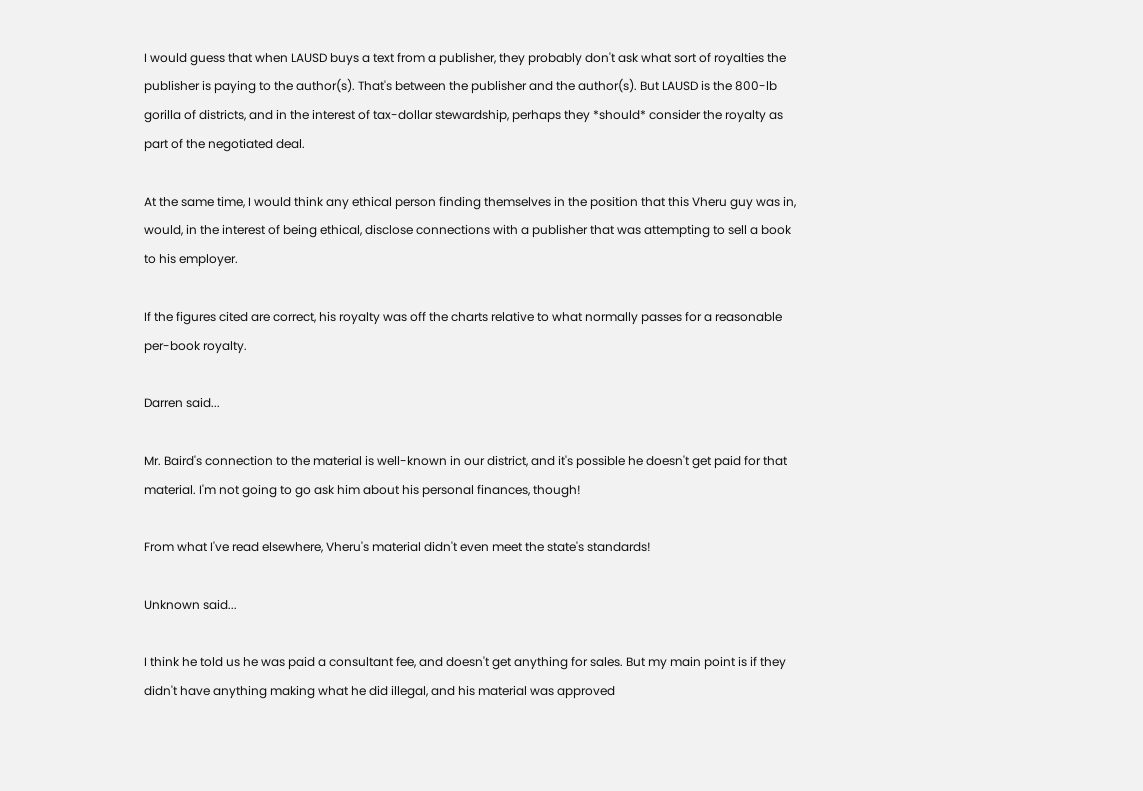I would guess that when LAUSD buys a text from a publisher, they probably don't ask what sort of royalties the publisher is paying to the author(s). That's between the publisher and the author(s). But LAUSD is the 800-lb gorilla of districts, and in the interest of tax-dollar stewardship, perhaps they *should* consider the royalty as part of the negotiated deal.

At the same time, I would think any ethical person finding themselves in the position that this Vheru guy was in, would, in the interest of being ethical, disclose connections with a publisher that was attempting to sell a book to his employer.

If the figures cited are correct, his royalty was off the charts relative to what normally passes for a reasonable per-book royalty.

Darren said...

Mr. Baird's connection to the material is well-known in our district, and it's possible he doesn't get paid for that material. I'm not going to go ask him about his personal finances, though!

From what I've read elsewhere, Vheru's material didn't even meet the state's standards!

Unknown said...

I think he told us he was paid a consultant fee, and doesn't get anything for sales. But my main point is if they didn't have anything making what he did illegal, and his material was approved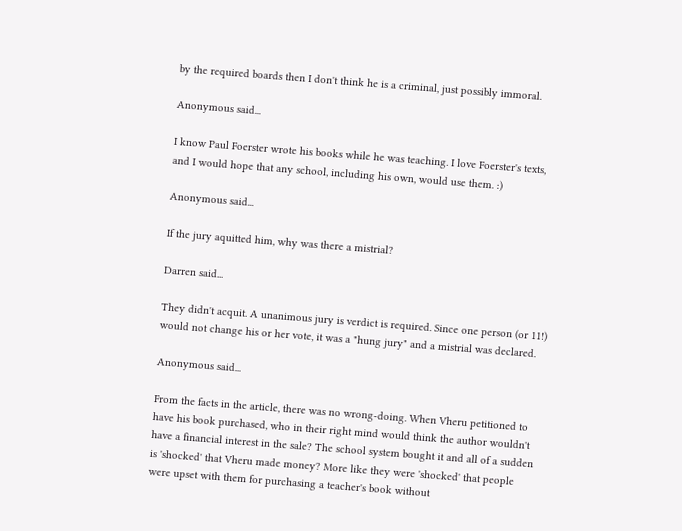by the required boards then I don't think he is a criminal, just possibly immoral.

Anonymous said...

I know Paul Foerster wrote his books while he was teaching. I love Foerster's texts, and I would hope that any school, including his own, would use them. :)

Anonymous said...

If the jury aquitted him, why was there a mistrial?

Darren said...

They didn't acquit. A unanimous jury is verdict is required. Since one person (or 11!) would not change his or her vote, it was a "hung jury" and a mistrial was declared.

Anonymous said...

From the facts in the article, there was no wrong-doing. When Vheru petitioned to have his book purchased, who in their right mind would think the author wouldn't have a financial interest in the sale? The school system bought it and all of a sudden is 'shocked' that Vheru made money? More like they were 'shocked' that people were upset with them for purchasing a teacher's book without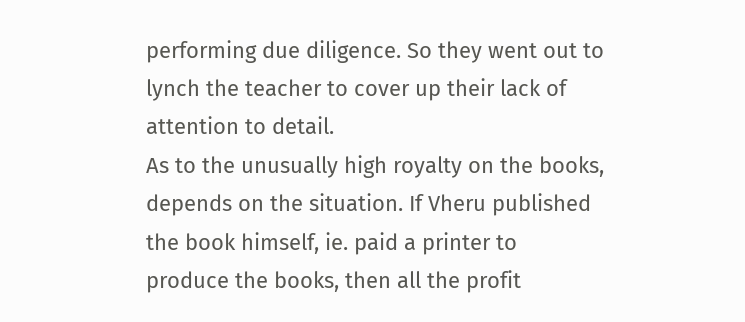performing due diligence. So they went out to lynch the teacher to cover up their lack of attention to detail.
As to the unusually high royalty on the books, depends on the situation. If Vheru published the book himself, ie. paid a printer to produce the books, then all the profit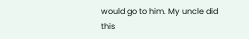would go to him. My uncle did this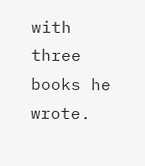with three books he wrote.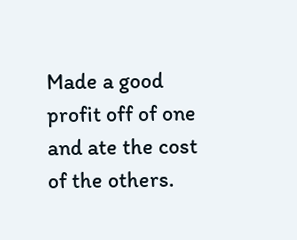Made a good profit off of one and ate the cost of the others.